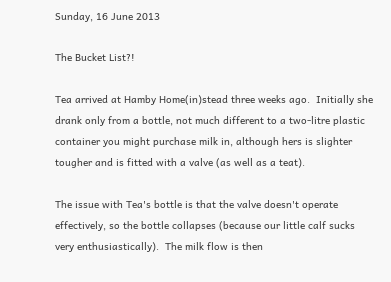Sunday, 16 June 2013

The Bucket List?!

Tea arrived at Hamby Home(in)stead three weeks ago.  Initially she drank only from a bottle, not much different to a two-litre plastic container you might purchase milk in, although hers is slighter tougher and is fitted with a valve (as well as a teat).

The issue with Tea's bottle is that the valve doesn't operate effectively, so the bottle collapses (because our little calf sucks very enthusiastically).  The milk flow is then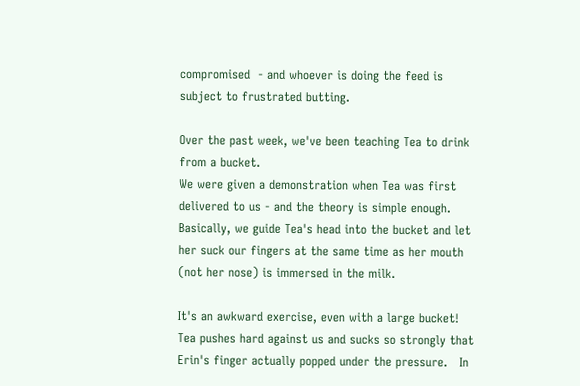compromised  - and whoever is doing the feed is subject to frustrated butting.

Over the past week, we've been teaching Tea to drink from a bucket.
We were given a demonstration when Tea was first delivered to us - and the theory is simple enough.  Basically, we guide Tea's head into the bucket and let her suck our fingers at the same time as her mouth (not her nose) is immersed in the milk.

It's an awkward exercise, even with a large bucket!  Tea pushes hard against us and sucks so strongly that Erin's finger actually popped under the pressure.   In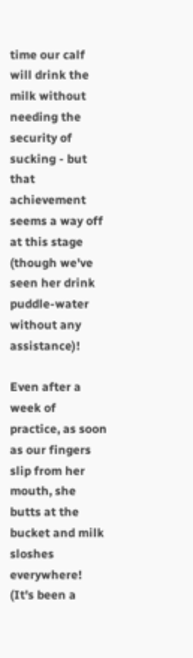time our calf will drink the milk without needing the security of sucking - but that achievement seems a way off at this stage (though we've seen her drink puddle-water without any assistance)!

Even after a week of practice, as soon as our fingers slip from her mouth, she butts at the bucket and milk sloshes everywhere!  (It's been a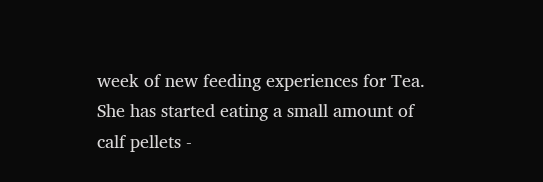week of new feeding experiences for Tea.  She has started eating a small amount of calf pellets -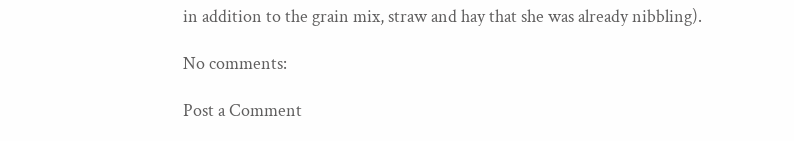in addition to the grain mix, straw and hay that she was already nibbling).

No comments:

Post a Comment